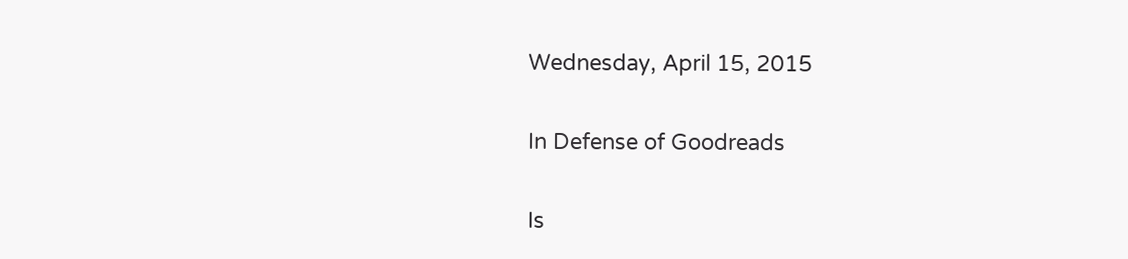Wednesday, April 15, 2015

In Defense of Goodreads

Is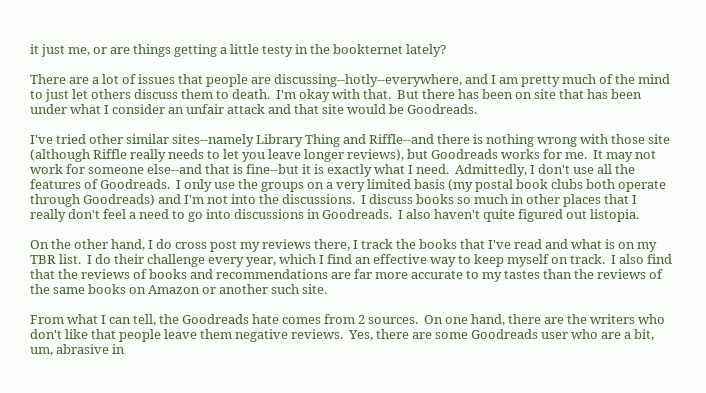it just me, or are things getting a little testy in the bookternet lately?

There are a lot of issues that people are discussing--hotly--everywhere, and I am pretty much of the mind to just let others discuss them to death.  I'm okay with that.  But there has been on site that has been under what I consider an unfair attack and that site would be Goodreads.

I've tried other similar sites--namely Library Thing and Riffle--and there is nothing wrong with those site (although Riffle really needs to let you leave longer reviews), but Goodreads works for me.  It may not work for someone else--and that is fine--but it is exactly what I need.  Admittedly, I don't use all the features of Goodreads.  I only use the groups on a very limited basis (my postal book clubs both operate through Goodreads) and I'm not into the discussions.  I discuss books so much in other places that I really don't feel a need to go into discussions in Goodreads.  I also haven't quite figured out listopia.

On the other hand, I do cross post my reviews there, I track the books that I've read and what is on my TBR list.  I do their challenge every year, which I find an effective way to keep myself on track.  I also find that the reviews of books and recommendations are far more accurate to my tastes than the reviews of the same books on Amazon or another such site.

From what I can tell, the Goodreads hate comes from 2 sources.  On one hand, there are the writers who don't like that people leave them negative reviews.  Yes, there are some Goodreads user who are a bit, um, abrasive in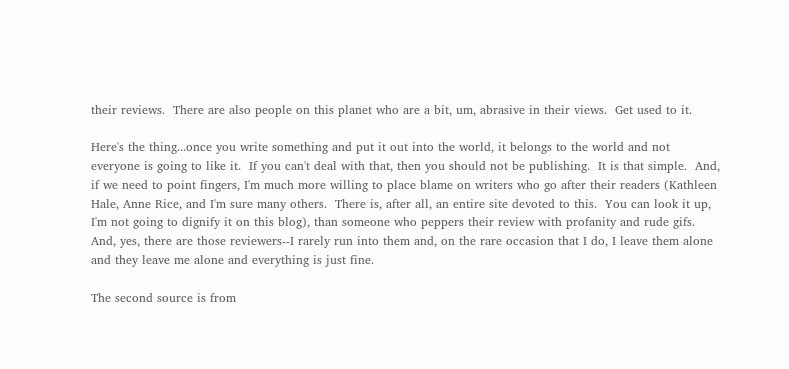their reviews.  There are also people on this planet who are a bit, um, abrasive in their views.  Get used to it.

Here's the thing...once you write something and put it out into the world, it belongs to the world and not everyone is going to like it.  If you can't deal with that, then you should not be publishing.  It is that simple.  And, if we need to point fingers, I'm much more willing to place blame on writers who go after their readers (Kathleen Hale, Anne Rice, and I'm sure many others.  There is, after all, an entire site devoted to this.  You can look it up, I'm not going to dignify it on this blog), than someone who peppers their review with profanity and rude gifs.  And, yes, there are those reviewers--I rarely run into them and, on the rare occasion that I do, I leave them alone and they leave me alone and everything is just fine.

The second source is from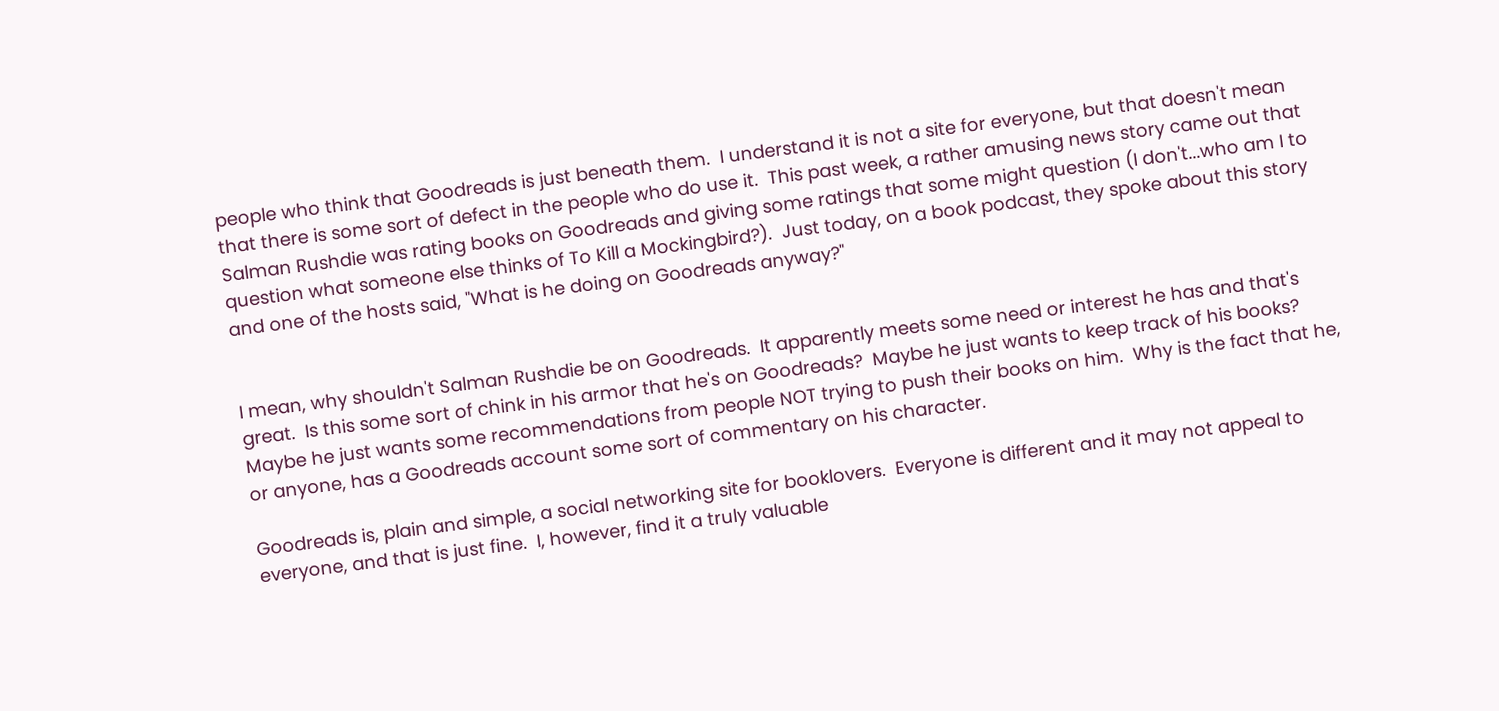people who think that Goodreads is just beneath them.  I understand it is not a site for everyone, but that doesn't mean that there is some sort of defect in the people who do use it.  This past week, a rather amusing news story came out that Salman Rushdie was rating books on Goodreads and giving some ratings that some might question (I don't...who am I to question what someone else thinks of To Kill a Mockingbird?).  Just today, on a book podcast, they spoke about this story and one of the hosts said, "What is he doing on Goodreads anyway?"


I mean, why shouldn't Salman Rushdie be on Goodreads.  It apparently meets some need or interest he has and that's great.  Is this some sort of chink in his armor that he's on Goodreads?  Maybe he just wants to keep track of his books?  Maybe he just wants some recommendations from people NOT trying to push their books on him.  Why is the fact that he, or anyone, has a Goodreads account some sort of commentary on his character.

Goodreads is, plain and simple, a social networking site for booklovers.  Everyone is different and it may not appeal to everyone, and that is just fine.  I, however, find it a truly valuable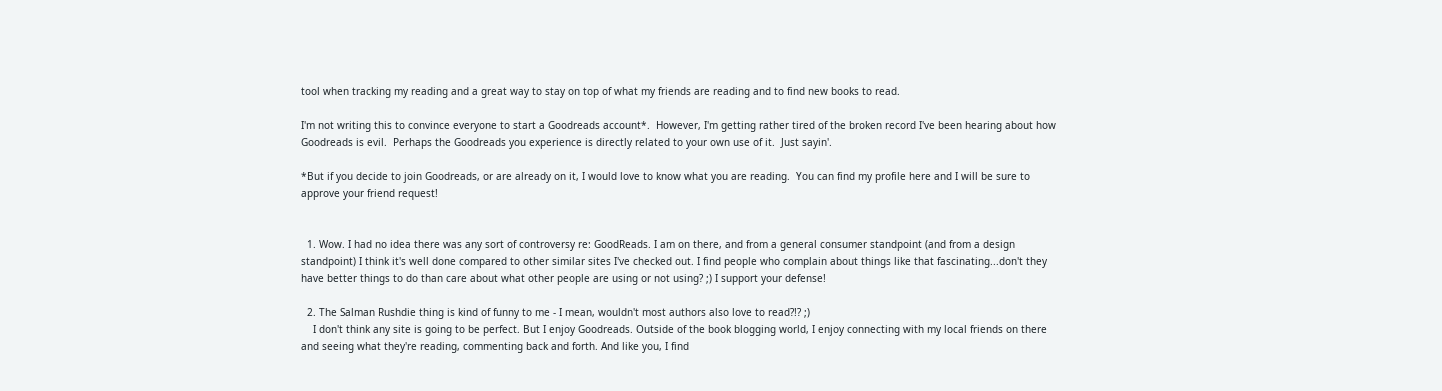tool when tracking my reading and a great way to stay on top of what my friends are reading and to find new books to read.

I'm not writing this to convince everyone to start a Goodreads account*.  However, I'm getting rather tired of the broken record I've been hearing about how Goodreads is evil.  Perhaps the Goodreads you experience is directly related to your own use of it.  Just sayin'.

*But if you decide to join Goodreads, or are already on it, I would love to know what you are reading.  You can find my profile here and I will be sure to approve your friend request!


  1. Wow. I had no idea there was any sort of controversy re: GoodReads. I am on there, and from a general consumer standpoint (and from a design standpoint) I think it's well done compared to other similar sites I've checked out. I find people who complain about things like that fascinating...don't they have better things to do than care about what other people are using or not using? ;) I support your defense!

  2. The Salman Rushdie thing is kind of funny to me - I mean, wouldn't most authors also love to read?!? ;)
    I don't think any site is going to be perfect. But I enjoy Goodreads. Outside of the book blogging world, I enjoy connecting with my local friends on there and seeing what they're reading, commenting back and forth. And like you, I find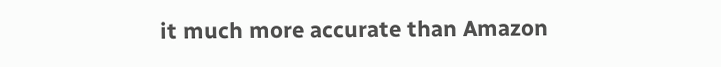it much more accurate than Amazon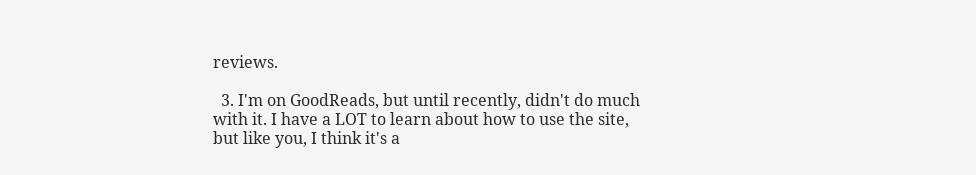reviews.

  3. I'm on GoodReads, but until recently, didn't do much with it. I have a LOT to learn about how to use the site, but like you, I think it's a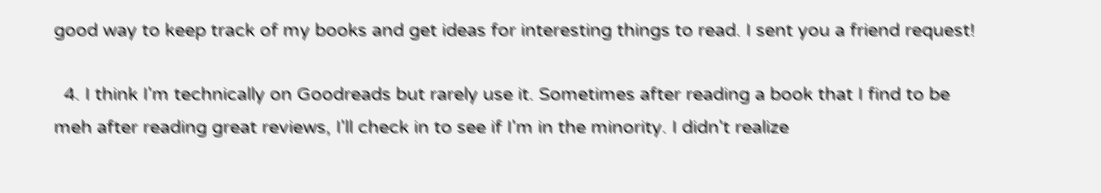good way to keep track of my books and get ideas for interesting things to read. I sent you a friend request!

  4. I think I'm technically on Goodreads but rarely use it. Sometimes after reading a book that I find to be meh after reading great reviews, I'll check in to see if I'm in the minority. I didn't realize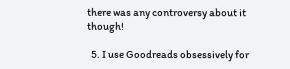there was any controversy about it though!

  5. I use Goodreads obsessively for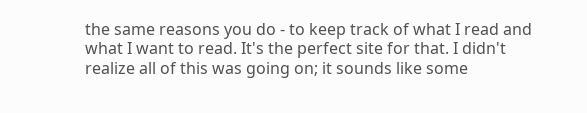the same reasons you do - to keep track of what I read and what I want to read. It's the perfect site for that. I didn't realize all of this was going on; it sounds like some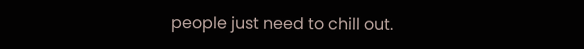people just need to chill out.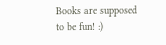Books are supposed to be fun! :)